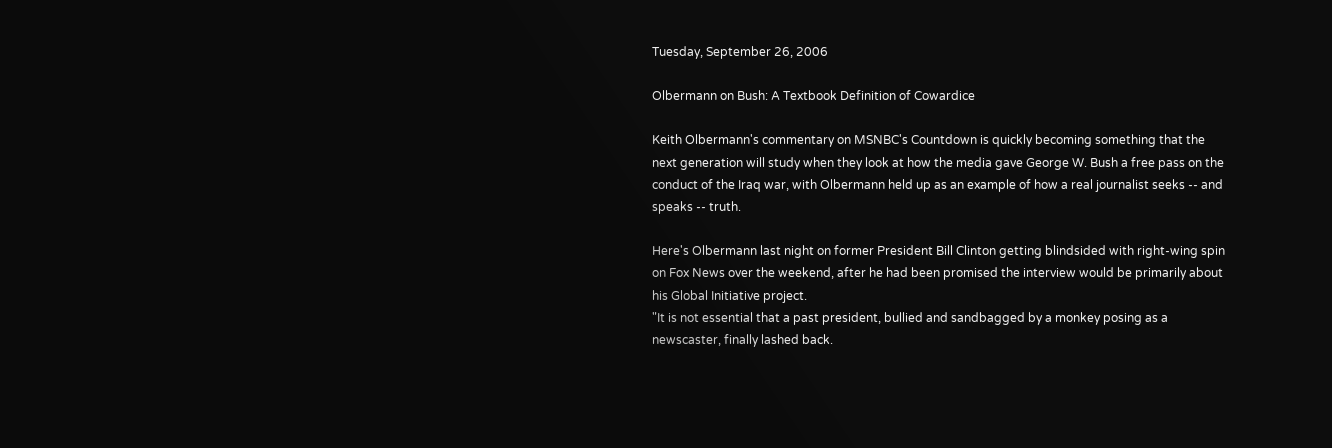Tuesday, September 26, 2006

Olbermann on Bush: A Textbook Definition of Cowardice

Keith Olbermann's commentary on MSNBC's Countdown is quickly becoming something that the next generation will study when they look at how the media gave George W. Bush a free pass on the conduct of the Iraq war, with Olbermann held up as an example of how a real journalist seeks -- and speaks -- truth.

Here's Olbermann last night on former President Bill Clinton getting blindsided with right-wing spin on Fox News over the weekend, after he had been promised the interview would be primarily about his Global Initiative project.
"It is not essential that a past president, bullied and sandbagged by a monkey posing as a newscaster, finally lashed back.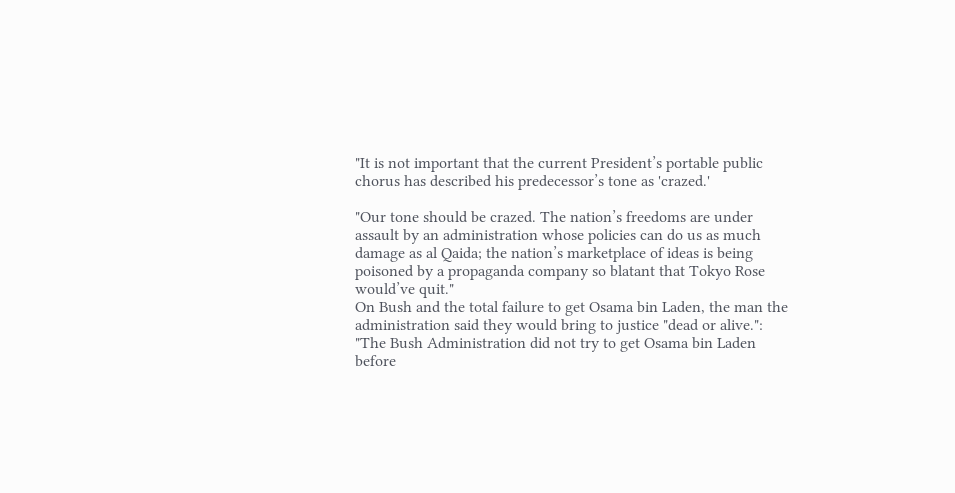"It is not important that the current President’s portable public chorus has described his predecessor’s tone as 'crazed.'

"Our tone should be crazed. The nation’s freedoms are under assault by an administration whose policies can do us as much damage as al Qaida; the nation’s marketplace of ideas is being poisoned by a propaganda company so blatant that Tokyo Rose would’ve quit."
On Bush and the total failure to get Osama bin Laden, the man the administration said they would bring to justice "dead or alive.":
"The Bush Administration did not try to get Osama bin Laden before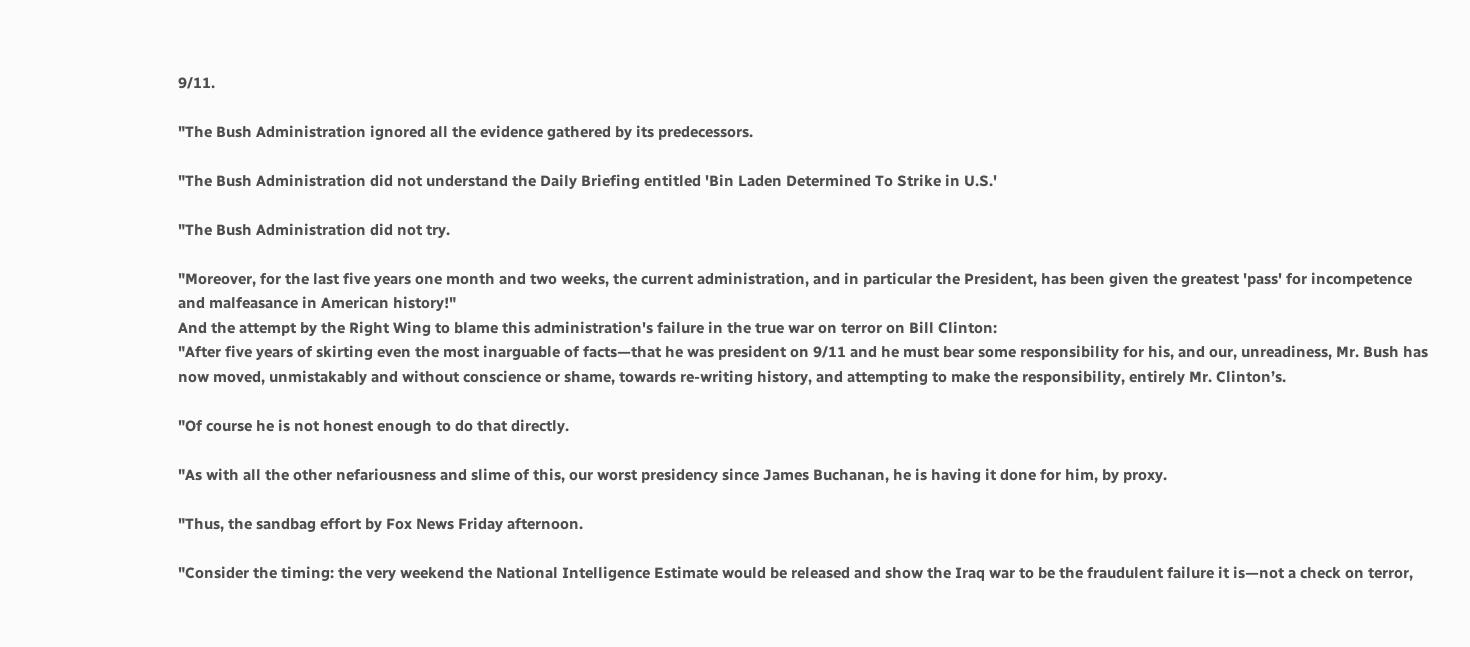9/11.

"The Bush Administration ignored all the evidence gathered by its predecessors.

"The Bush Administration did not understand the Daily Briefing entitled 'Bin Laden Determined To Strike in U.S.'

"The Bush Administration did not try.

"Moreover, for the last five years one month and two weeks, the current administration, and in particular the President, has been given the greatest 'pass' for incompetence and malfeasance in American history!"
And the attempt by the Right Wing to blame this administration's failure in the true war on terror on Bill Clinton:
"After five years of skirting even the most inarguable of facts—that he was president on 9/11 and he must bear some responsibility for his, and our, unreadiness, Mr. Bush has now moved, unmistakably and without conscience or shame, towards re-writing history, and attempting to make the responsibility, entirely Mr. Clinton’s.

"Of course he is not honest enough to do that directly.

"As with all the other nefariousness and slime of this, our worst presidency since James Buchanan, he is having it done for him, by proxy.

"Thus, the sandbag effort by Fox News Friday afternoon.

"Consider the timing: the very weekend the National Intelligence Estimate would be released and show the Iraq war to be the fraudulent failure it is—not a check on terror,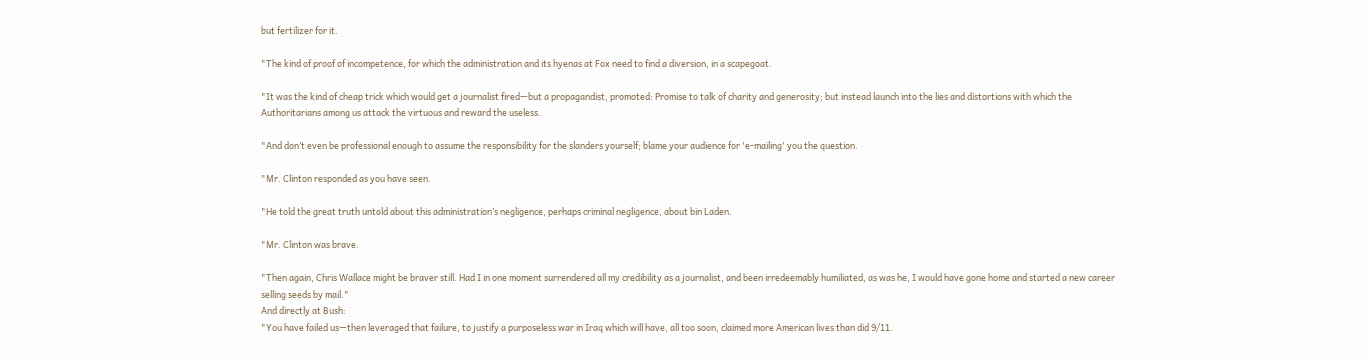but fertilizer for it.

"The kind of proof of incompetence, for which the administration and its hyenas at Fox need to find a diversion, in a scapegoat.

"It was the kind of cheap trick which would get a journalist fired—but a propagandist, promoted: Promise to talk of charity and generosity; but instead launch into the lies and distortions with which the Authoritarians among us attack the virtuous and reward the useless.

"And don’t even be professional enough to assume the responsibility for the slanders yourself; blame your audience for 'e-mailing' you the question.

"Mr. Clinton responded as you have seen.

"He told the great truth untold about this administration’s negligence, perhaps criminal negligence, about bin Laden.

"Mr. Clinton was brave.

"Then again, Chris Wallace might be braver still. Had I in one moment surrendered all my credibility as a journalist, and been irredeemably humiliated, as was he, I would have gone home and started a new career selling seeds by mail."
And directly at Bush:
"You have failed us—then leveraged that failure, to justify a purposeless war in Iraq which will have, all too soon, claimed more American lives than did 9/11.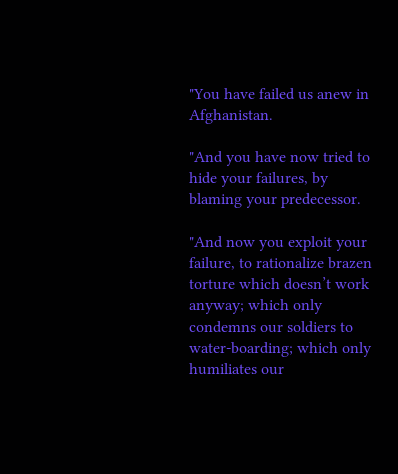"You have failed us anew in Afghanistan.

"And you have now tried to hide your failures, by blaming your predecessor.

"And now you exploit your failure, to rationalize brazen torture which doesn’t work anyway; which only condemns our soldiers to water-boarding; which only humiliates our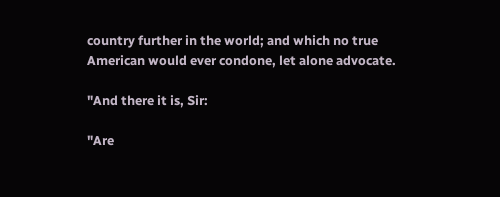country further in the world; and which no true American would ever condone, let alone advocate.

"And there it is, Sir:

"Are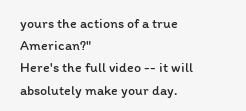yours the actions of a true American?"
Here's the full video -- it will absolutely make your day.